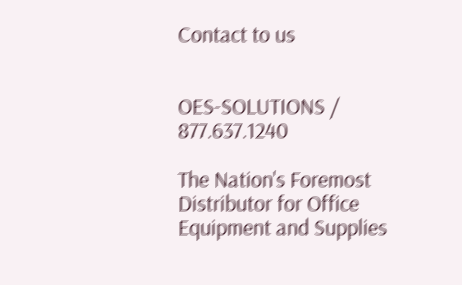Contact to us


OES-SOLUTIONS / 877.637.1240

The Nation's Foremost Distributor for Office Equipment and Supplies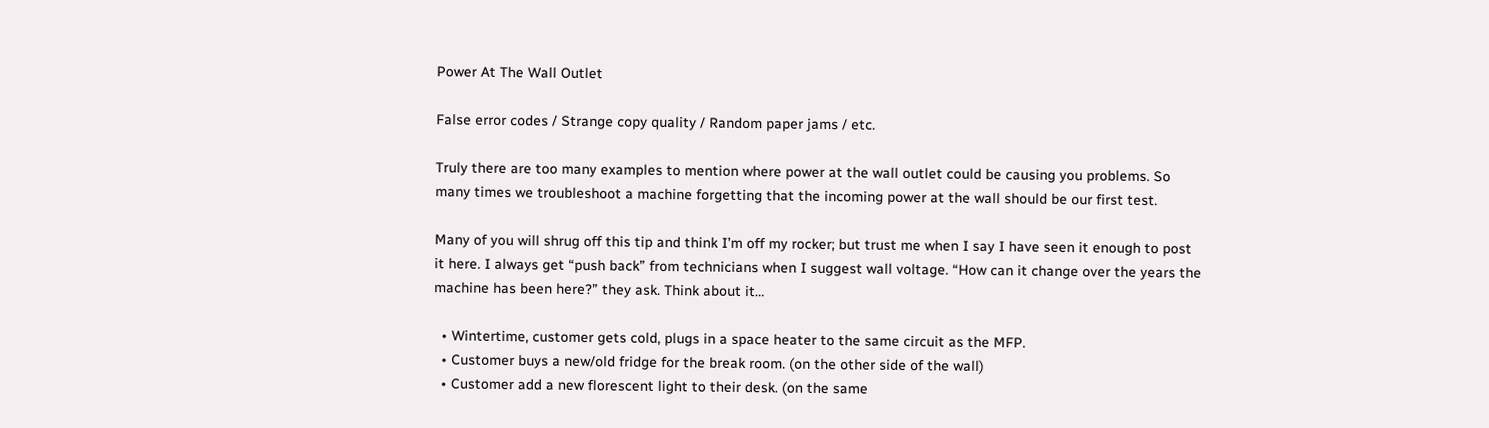Power At The Wall Outlet

False error codes / Strange copy quality / Random paper jams / etc.

Truly there are too many examples to mention where power at the wall outlet could be causing you problems. So many times we troubleshoot a machine forgetting that the incoming power at the wall should be our first test.

Many of you will shrug off this tip and think I’m off my rocker; but trust me when I say I have seen it enough to post it here. I always get “push back” from technicians when I suggest wall voltage. “How can it change over the years the machine has been here?” they ask. Think about it…

  • Wintertime, customer gets cold, plugs in a space heater to the same circuit as the MFP.
  • Customer buys a new/old fridge for the break room. (on the other side of the wall)
  • Customer add a new florescent light to their desk. (on the same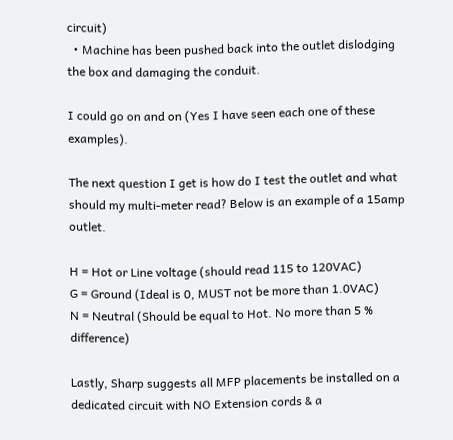circuit)
  • Machine has been pushed back into the outlet dislodging the box and damaging the conduit.

I could go on and on (Yes I have seen each one of these examples).

The next question I get is how do I test the outlet and what should my multi-meter read? Below is an example of a 15amp outlet.

H = Hot or Line voltage (should read 115 to 120VAC)
G = Ground (Ideal is 0, MUST not be more than 1.0VAC)
N = Neutral (Should be equal to Hot. No more than 5 % difference)

Lastly, Sharp suggests all MFP placements be installed on a dedicated circuit with NO Extension cords & a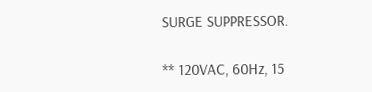SURGE SUPPRESSOR.

** 120VAC, 60Hz, 15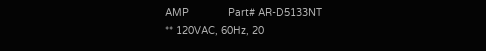AMP             Part# AR-D5133NT
** 120VAC, 60Hz, 20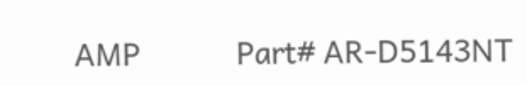AMP            Part# AR-D5143NT